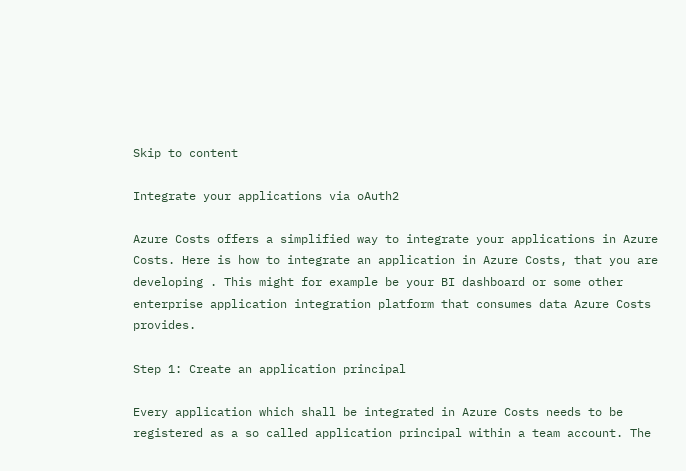Skip to content

Integrate your applications via oAuth2

Azure Costs offers a simplified way to integrate your applications in Azure Costs. Here is how to integrate an application in Azure Costs, that you are developing . This might for example be your BI dashboard or some other enterprise application integration platform that consumes data Azure Costs provides.

Step 1: Create an application principal

Every application which shall be integrated in Azure Costs needs to be registered as a so called application principal within a team account. The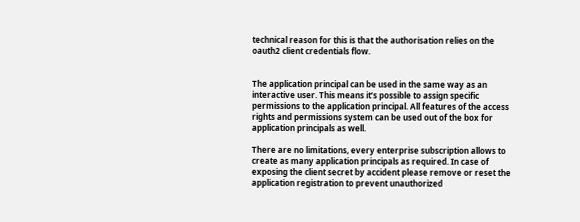technical reason for this is that the authorisation relies on the oauth2 client credentials flow.


The application principal can be used in the same way as an interactive user. This means it’s possible to assign specific permissions to the application principal. All features of the access rights and permissions system can be used out of the box for application principals as well.

There are no limitations, every enterprise subscription allows to create as many application principals as required. In case of exposing the client secret by accident please remove or reset the application registration to prevent unauthorized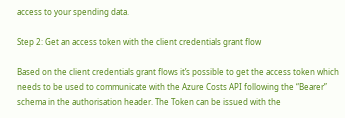access to your spending data.

Step 2: Get an access token with the client credentials grant flow

Based on the client credentials grant flows it’s possible to get the access token which needs to be used to communicate with the Azure Costs API following the “Bearer” schema in the authorisation header. The Token can be issued with the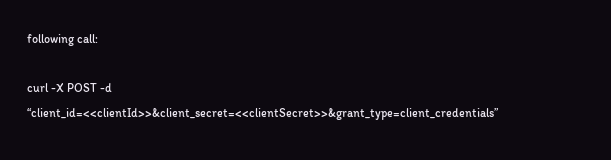following call:

curl -X POST -d “client_id=<<clientId>>&client_secret=<<clientSecret>>&grant_type=client_credentials”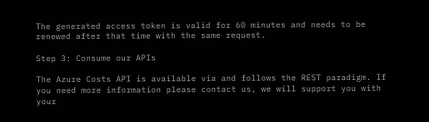The generated access token is valid for 60 minutes and needs to be renewed after that time with the same request.

Step 3: Consume our APIs

The Azure Costs API is available via and follows the REST paradigm. If you need more information please contact us, we will support you with your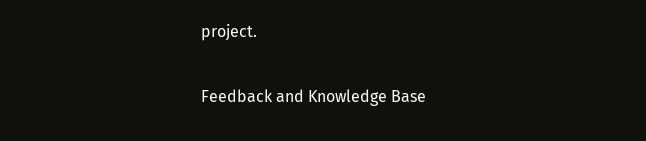project.

Feedback and Knowledge Base